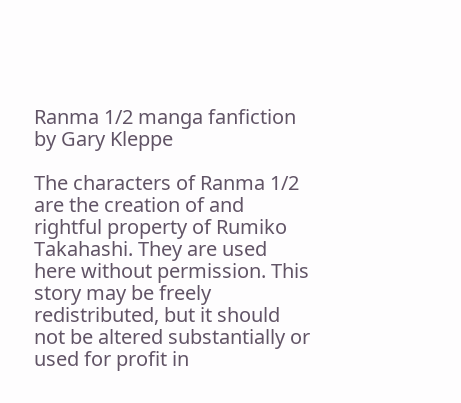Ranma 1/2 manga fanfiction
by Gary Kleppe

The characters of Ranma 1/2 are the creation of and rightful property of Rumiko Takahashi. They are used here without permission. This story may be freely redistributed, but it should not be altered substantially or used for profit in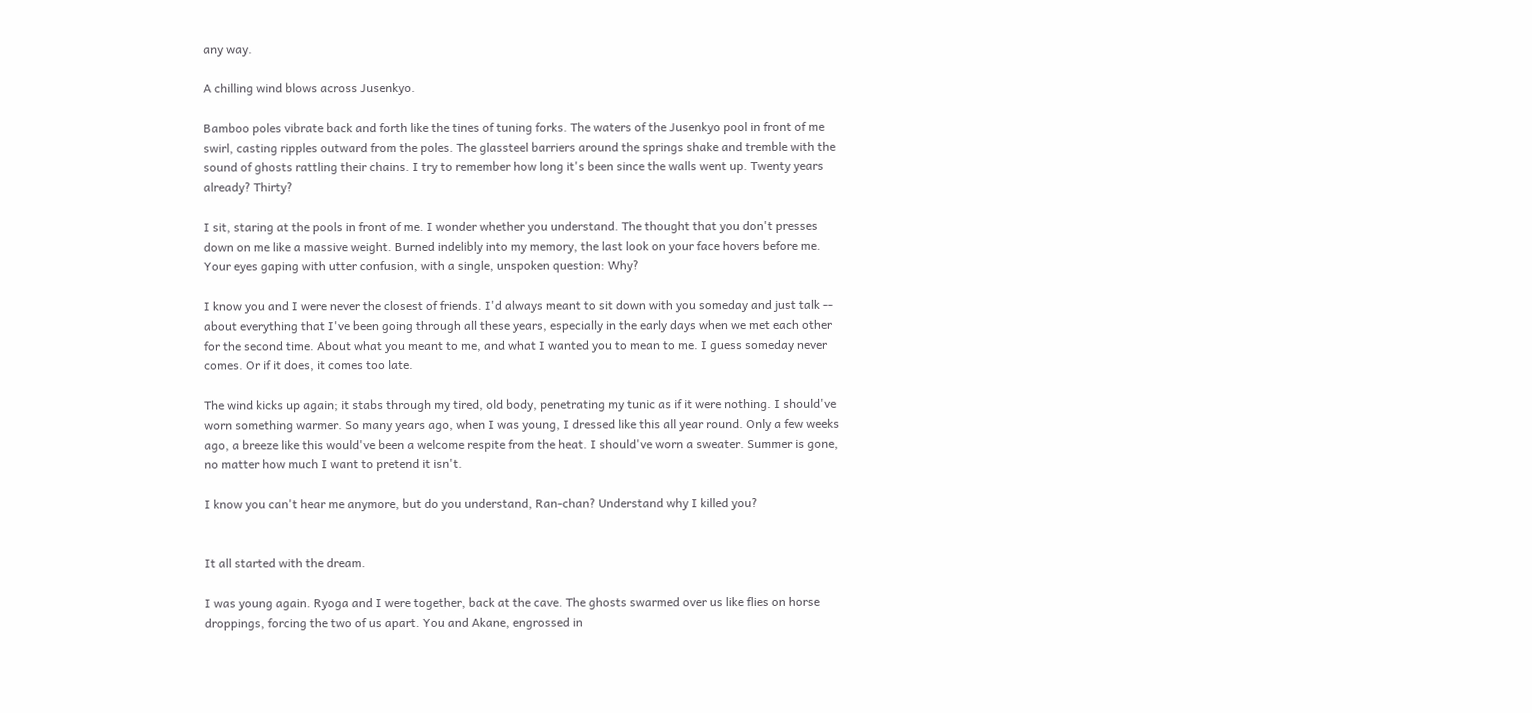any way.

A chilling wind blows across Jusenkyo.

Bamboo poles vibrate back and forth like the tines of tuning forks. The waters of the Jusenkyo pool in front of me swirl, casting ripples outward from the poles. The glassteel barriers around the springs shake and tremble with the sound of ghosts rattling their chains. I try to remember how long it's been since the walls went up. Twenty years already? Thirty?

I sit, staring at the pools in front of me. I wonder whether you understand. The thought that you don't presses down on me like a massive weight. Burned indelibly into my memory, the last look on your face hovers before me. Your eyes gaping with utter confusion, with a single, unspoken question: Why?

I know you and I were never the closest of friends. I'd always meant to sit down with you someday and just talk -- about everything that I've been going through all these years, especially in the early days when we met each other for the second time. About what you meant to me, and what I wanted you to mean to me. I guess someday never comes. Or if it does, it comes too late.

The wind kicks up again; it stabs through my tired, old body, penetrating my tunic as if it were nothing. I should've worn something warmer. So many years ago, when I was young, I dressed like this all year round. Only a few weeks ago, a breeze like this would've been a welcome respite from the heat. I should've worn a sweater. Summer is gone, no matter how much I want to pretend it isn't.

I know you can't hear me anymore, but do you understand, Ran-chan? Understand why I killed you?


It all started with the dream.

I was young again. Ryoga and I were together, back at the cave. The ghosts swarmed over us like flies on horse droppings, forcing the two of us apart. You and Akane, engrossed in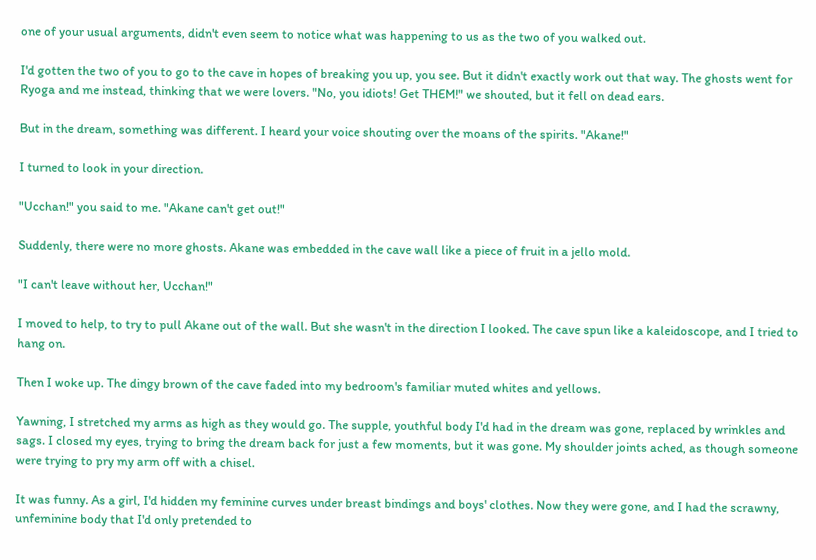one of your usual arguments, didn't even seem to notice what was happening to us as the two of you walked out.

I'd gotten the two of you to go to the cave in hopes of breaking you up, you see. But it didn't exactly work out that way. The ghosts went for Ryoga and me instead, thinking that we were lovers. "No, you idiots! Get THEM!" we shouted, but it fell on dead ears.

But in the dream, something was different. I heard your voice shouting over the moans of the spirits. "Akane!"

I turned to look in your direction.

"Ucchan!" you said to me. "Akane can't get out!"

Suddenly, there were no more ghosts. Akane was embedded in the cave wall like a piece of fruit in a jello mold.

"I can't leave without her, Ucchan!"

I moved to help, to try to pull Akane out of the wall. But she wasn't in the direction I looked. The cave spun like a kaleidoscope, and I tried to hang on.

Then I woke up. The dingy brown of the cave faded into my bedroom's familiar muted whites and yellows.

Yawning, I stretched my arms as high as they would go. The supple, youthful body I'd had in the dream was gone, replaced by wrinkles and sags. I closed my eyes, trying to bring the dream back for just a few moments, but it was gone. My shoulder joints ached, as though someone were trying to pry my arm off with a chisel.

It was funny. As a girl, I'd hidden my feminine curves under breast bindings and boys' clothes. Now they were gone, and I had the scrawny, unfeminine body that I'd only pretended to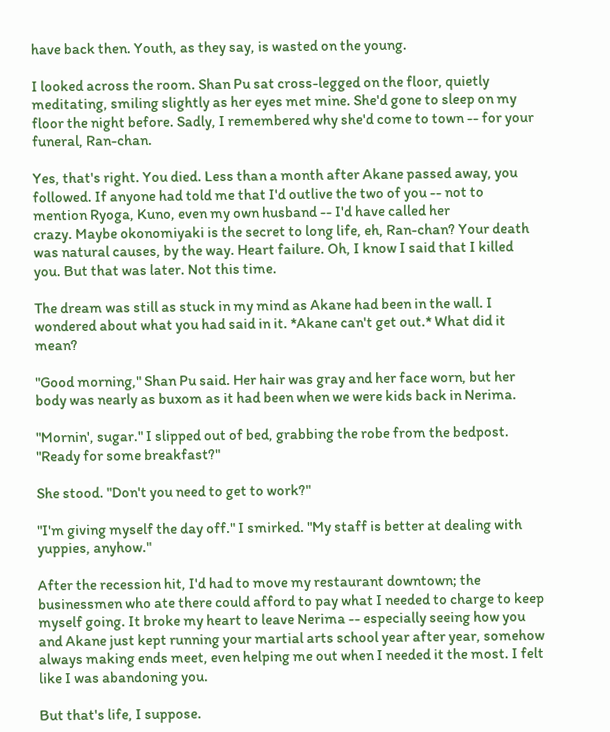have back then. Youth, as they say, is wasted on the young.

I looked across the room. Shan Pu sat cross-legged on the floor, quietly meditating, smiling slightly as her eyes met mine. She'd gone to sleep on my floor the night before. Sadly, I remembered why she'd come to town -- for your funeral, Ran-chan.

Yes, that's right. You died. Less than a month after Akane passed away, you followed. If anyone had told me that I'd outlive the two of you -- not to mention Ryoga, Kuno, even my own husband -- I'd have called her
crazy. Maybe okonomiyaki is the secret to long life, eh, Ran-chan? Your death was natural causes, by the way. Heart failure. Oh, I know I said that I killed you. But that was later. Not this time.

The dream was still as stuck in my mind as Akane had been in the wall. I wondered about what you had said in it. *Akane can't get out.* What did it mean?

"Good morning," Shan Pu said. Her hair was gray and her face worn, but her body was nearly as buxom as it had been when we were kids back in Nerima.

"Mornin', sugar." I slipped out of bed, grabbing the robe from the bedpost. "Ready for some breakfast?"

She stood. "Don't you need to get to work?"

"I'm giving myself the day off." I smirked. "My staff is better at dealing with yuppies, anyhow."

After the recession hit, I'd had to move my restaurant downtown; the businessmen who ate there could afford to pay what I needed to charge to keep myself going. It broke my heart to leave Nerima -- especially seeing how you and Akane just kept running your martial arts school year after year, somehow always making ends meet, even helping me out when I needed it the most. I felt like I was abandoning you.

But that's life, I suppose.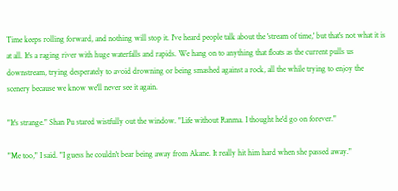Time keeps rolling forward, and nothing will stop it. I've heard people talk about the 'stream of time,' but that's not what it is at all. It's a raging river with huge waterfalls and rapids. We hang on to anything that floats as the current pulls us downstream, trying desperately to avoid drowning or being smashed against a rock, all the while trying to enjoy the scenery because we know we'll never see it again.

"It's strange." Shan Pu stared wistfully out the window. "Life without Ranma. I thought he'd go on forever."

"Me too," I said. "I guess he couldn't bear being away from Akane. It really hit him hard when she passed away."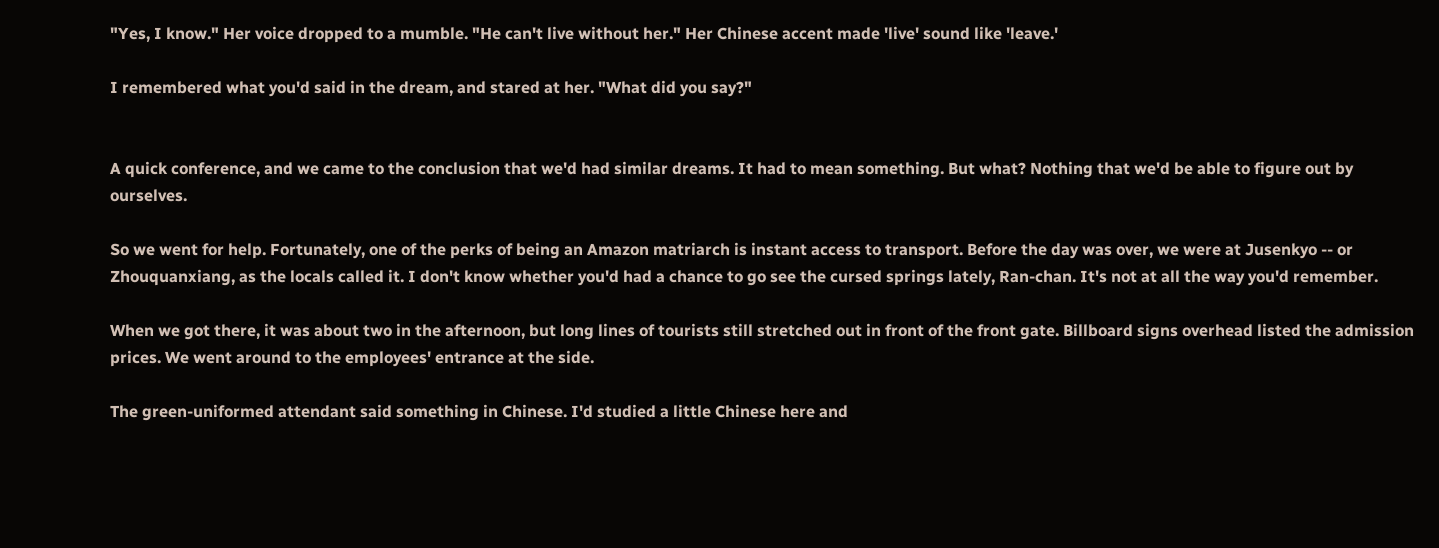"Yes, I know." Her voice dropped to a mumble. "He can't live without her." Her Chinese accent made 'live' sound like 'leave.'

I remembered what you'd said in the dream, and stared at her. "What did you say?"


A quick conference, and we came to the conclusion that we'd had similar dreams. It had to mean something. But what? Nothing that we'd be able to figure out by ourselves.

So we went for help. Fortunately, one of the perks of being an Amazon matriarch is instant access to transport. Before the day was over, we were at Jusenkyo -- or Zhouquanxiang, as the locals called it. I don't know whether you'd had a chance to go see the cursed springs lately, Ran-chan. It's not at all the way you'd remember.

When we got there, it was about two in the afternoon, but long lines of tourists still stretched out in front of the front gate. Billboard signs overhead listed the admission prices. We went around to the employees' entrance at the side.

The green-uniformed attendant said something in Chinese. I'd studied a little Chinese here and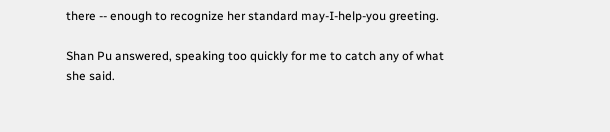there -- enough to recognize her standard may-I-help-you greeting.

Shan Pu answered, speaking too quickly for me to catch any of what she said.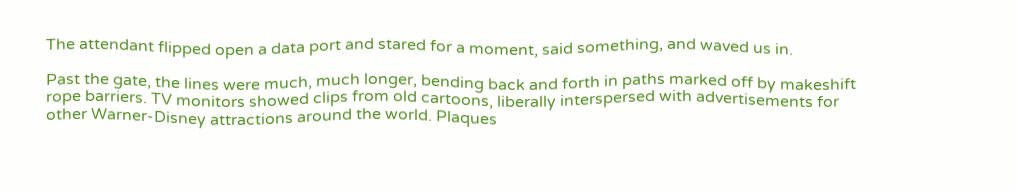The attendant flipped open a data port and stared for a moment, said something, and waved us in.

Past the gate, the lines were much, much longer, bending back and forth in paths marked off by makeshift rope barriers. TV monitors showed clips from old cartoons, liberally interspersed with advertisements for other Warner-Disney attractions around the world. Plaques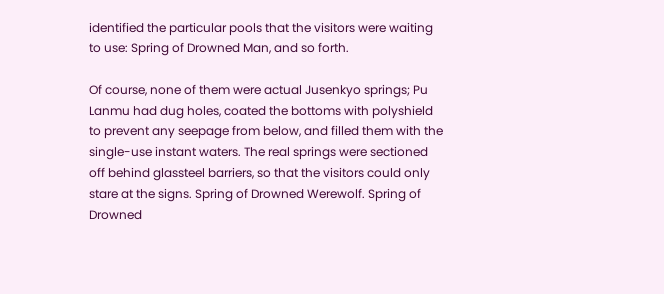identified the particular pools that the visitors were waiting to use: Spring of Drowned Man, and so forth.

Of course, none of them were actual Jusenkyo springs; Pu Lanmu had dug holes, coated the bottoms with polyshield to prevent any seepage from below, and filled them with the single-use instant waters. The real springs were sectioned off behind glassteel barriers, so that the visitors could only stare at the signs. Spring of Drowned Werewolf. Spring of Drowned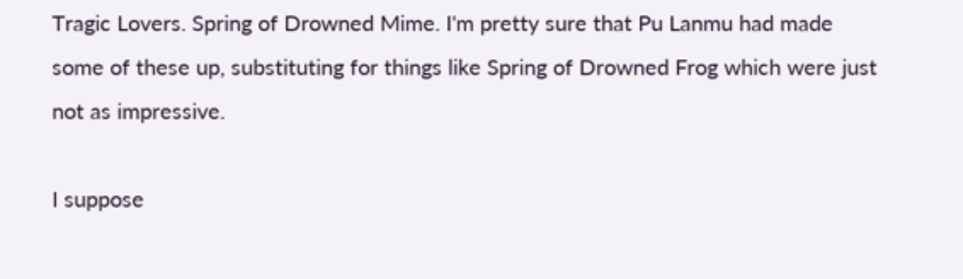Tragic Lovers. Spring of Drowned Mime. I'm pretty sure that Pu Lanmu had made some of these up, substituting for things like Spring of Drowned Frog which were just not as impressive.

I suppose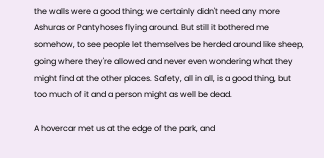the walls were a good thing; we certainly didn't need any more Ashuras or Pantyhoses flying around. But still it bothered me somehow, to see people let themselves be herded around like sheep, going where they're allowed and never even wondering what they might find at the other places. Safety, all in all, is a good thing, but too much of it and a person might as well be dead.

A hovercar met us at the edge of the park, and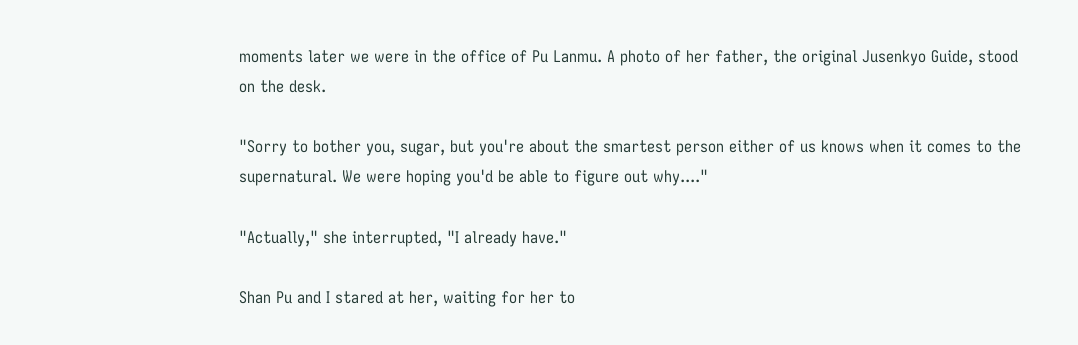moments later we were in the office of Pu Lanmu. A photo of her father, the original Jusenkyo Guide, stood on the desk.

"Sorry to bother you, sugar, but you're about the smartest person either of us knows when it comes to the supernatural. We were hoping you'd be able to figure out why...."

"Actually," she interrupted, "I already have."

Shan Pu and I stared at her, waiting for her to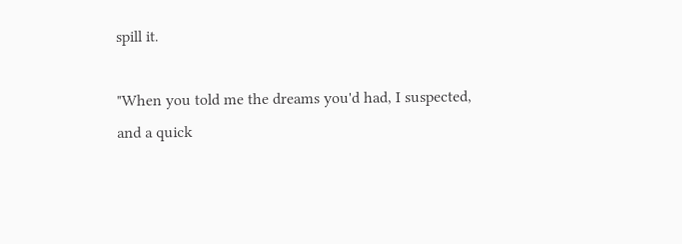spill it.

"When you told me the dreams you'd had, I suspected, and a quick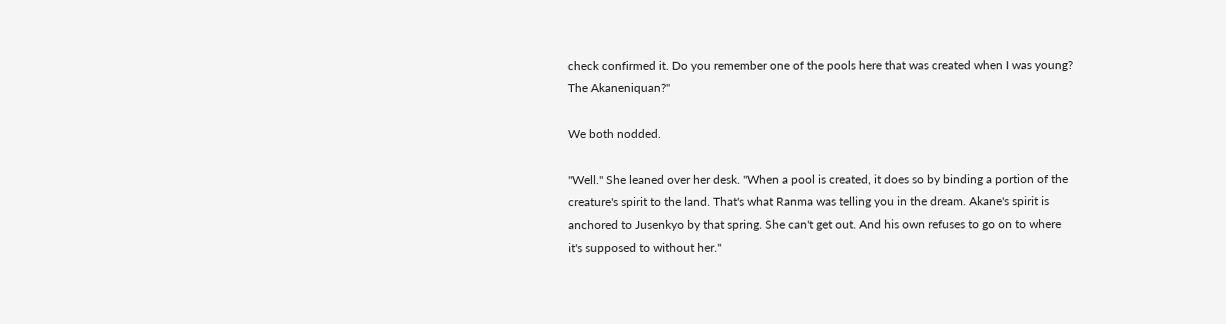check confirmed it. Do you remember one of the pools here that was created when I was young? The Akaneniquan?"

We both nodded.

"Well." She leaned over her desk. "When a pool is created, it does so by binding a portion of the creature's spirit to the land. That's what Ranma was telling you in the dream. Akane's spirit is anchored to Jusenkyo by that spring. She can't get out. And his own refuses to go on to where it's supposed to without her."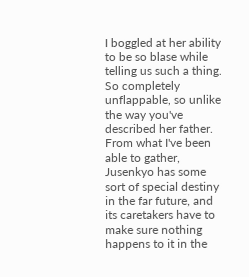I boggled at her ability to be so blase while telling us such a thing. So completely unflappable, so unlike the way you've described her father. From what I've been able to gather, Jusenkyo has some sort of special destiny in the far future, and its caretakers have to make sure nothing happens to it in the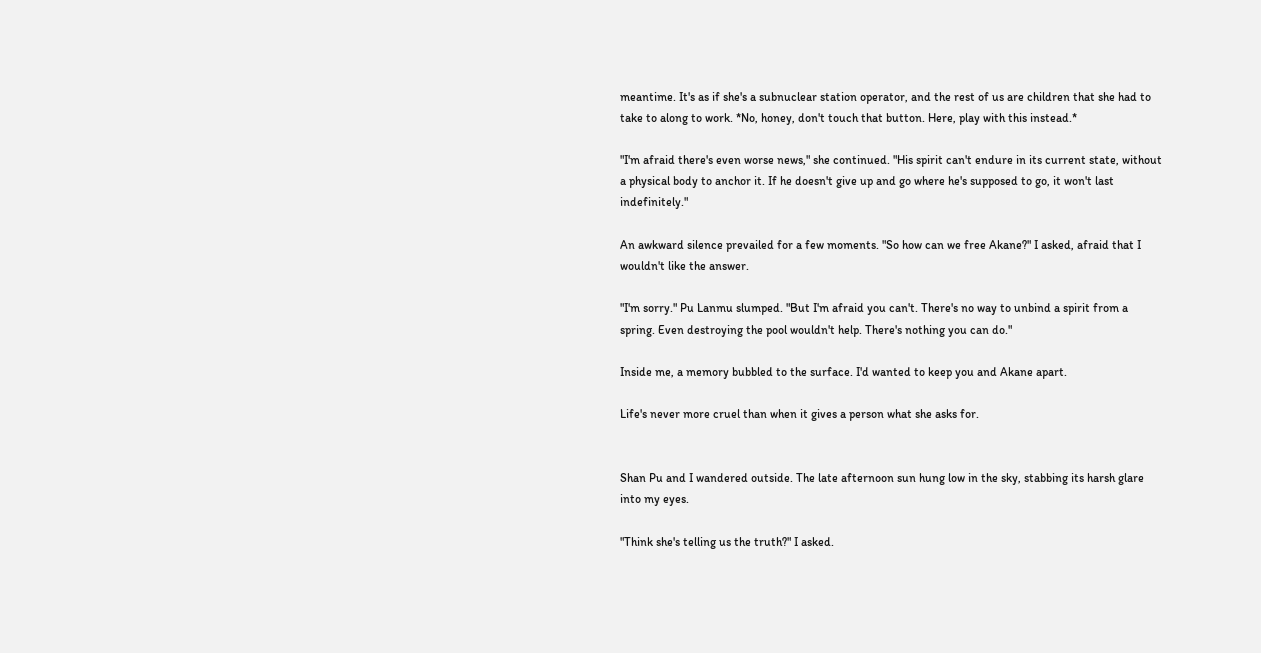meantime. It's as if she's a subnuclear station operator, and the rest of us are children that she had to take to along to work. *No, honey, don't touch that button. Here, play with this instead.*

"I'm afraid there's even worse news," she continued. "His spirit can't endure in its current state, without a physical body to anchor it. If he doesn't give up and go where he's supposed to go, it won't last indefinitely."

An awkward silence prevailed for a few moments. "So how can we free Akane?" I asked, afraid that I wouldn't like the answer.

"I'm sorry." Pu Lanmu slumped. "But I'm afraid you can't. There's no way to unbind a spirit from a spring. Even destroying the pool wouldn't help. There's nothing you can do."

Inside me, a memory bubbled to the surface. I'd wanted to keep you and Akane apart.

Life's never more cruel than when it gives a person what she asks for.


Shan Pu and I wandered outside. The late afternoon sun hung low in the sky, stabbing its harsh glare into my eyes.

"Think she's telling us the truth?" I asked.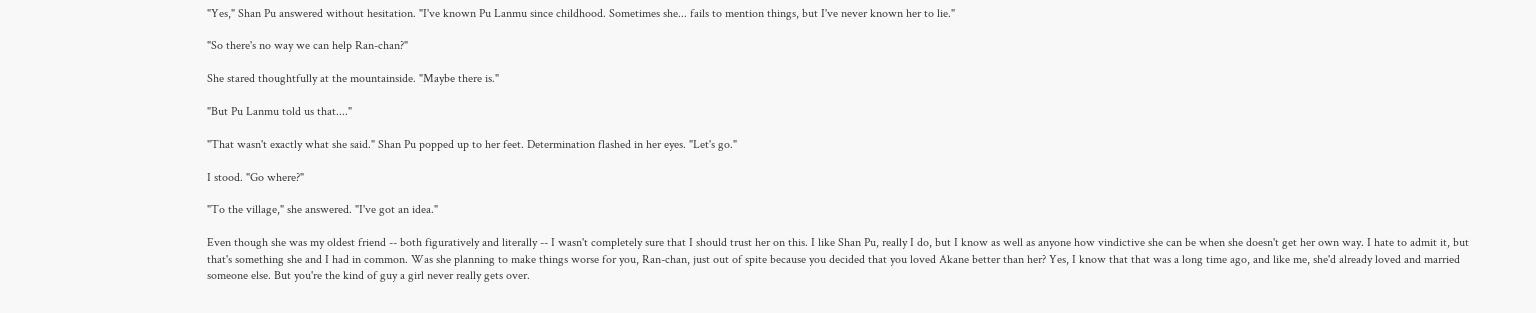"Yes," Shan Pu answered without hesitation. "I've known Pu Lanmu since childhood. Sometimes she... fails to mention things, but I've never known her to lie."

"So there's no way we can help Ran-chan?"

She stared thoughtfully at the mountainside. "Maybe there is."

"But Pu Lanmu told us that...."

"That wasn't exactly what she said." Shan Pu popped up to her feet. Determination flashed in her eyes. "Let's go."

I stood. "Go where?"

"To the village," she answered. "I've got an idea."

Even though she was my oldest friend -- both figuratively and literally -- I wasn't completely sure that I should trust her on this. I like Shan Pu, really I do, but I know as well as anyone how vindictive she can be when she doesn't get her own way. I hate to admit it, but that's something she and I had in common. Was she planning to make things worse for you, Ran-chan, just out of spite because you decided that you loved Akane better than her? Yes, I know that that was a long time ago, and like me, she'd already loved and married someone else. But you're the kind of guy a girl never really gets over.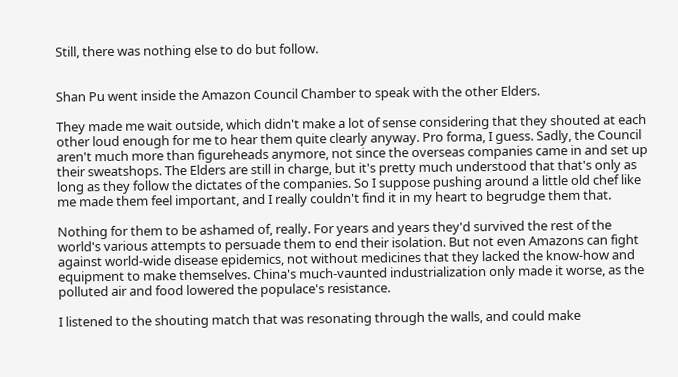Still, there was nothing else to do but follow.


Shan Pu went inside the Amazon Council Chamber to speak with the other Elders.

They made me wait outside, which didn't make a lot of sense considering that they shouted at each other loud enough for me to hear them quite clearly anyway. Pro forma, I guess. Sadly, the Council aren't much more than figureheads anymore, not since the overseas companies came in and set up their sweatshops. The Elders are still in charge, but it's pretty much understood that that's only as long as they follow the dictates of the companies. So I suppose pushing around a little old chef like me made them feel important, and I really couldn't find it in my heart to begrudge them that.

Nothing for them to be ashamed of, really. For years and years they'd survived the rest of the world's various attempts to persuade them to end their isolation. But not even Amazons can fight against world-wide disease epidemics, not without medicines that they lacked the know-how and equipment to make themselves. China's much-vaunted industrialization only made it worse, as the polluted air and food lowered the populace's resistance.

I listened to the shouting match that was resonating through the walls, and could make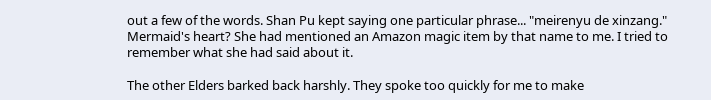out a few of the words. Shan Pu kept saying one particular phrase... "meirenyu de xinzang." Mermaid's heart? She had mentioned an Amazon magic item by that name to me. I tried to remember what she had said about it.

The other Elders barked back harshly. They spoke too quickly for me to make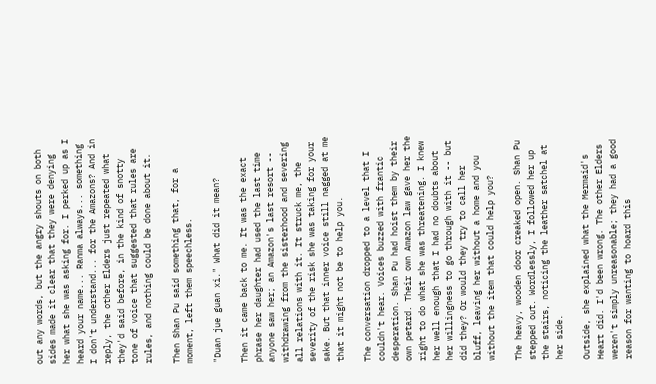out any words, but the angry shouts on both sides made it clear that they were denying her what she was asking for. I perked up as I heard your name... Ranma always... something I don't understand... for the Amazons? And in reply, the other Elders just repeated what they'd said before, in the kind of snotty tone of voice that suggested that rules are rules, and nothing could be done about it.

Then Shan Pu said something that, for a moment, left them speechless.

"Duan jue guan xi." What did it mean?

Then it came back to me. It was the exact phrase her daughter had used the last time anyone saw her; an Amazon's last resort -- withdrawing from the sisterhood and severing all relations with it. It struck me, the severity of the risk she was taking for your sake. But that inner voice still nagged at me that it might not be to help you.

The conversation dropped to a level that I couldn't hear. Voices buzzed with frantic desperation. Shan Pu had hoist them by their own petard. Their own Amazon law gave her the right to do what she was threatening. I knew her well enough that I had no doubts about her willingness to go through with it -- but did they? Or would they try to call her bluff, leaving her without a home and you without the item that could help you?

The heavy, wooden door creaked open. Shan Pu stepped out. Wordlessly, I followed her up the stairs, noticing the leather satchel at her side.

Outside, she explained what the Mermaid's Heart did. I'd been wrong. The other Elders weren't simply unreasonable; they had a good reason for wanting to hoard this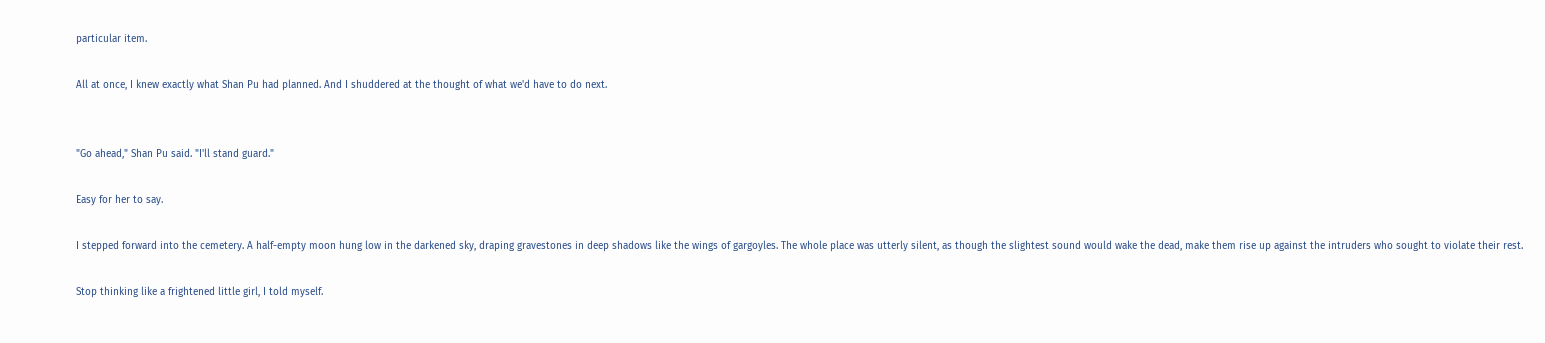particular item.

All at once, I knew exactly what Shan Pu had planned. And I shuddered at the thought of what we'd have to do next.


"Go ahead," Shan Pu said. "I'll stand guard."

Easy for her to say.

I stepped forward into the cemetery. A half-empty moon hung low in the darkened sky, draping gravestones in deep shadows like the wings of gargoyles. The whole place was utterly silent, as though the slightest sound would wake the dead, make them rise up against the intruders who sought to violate their rest.

Stop thinking like a frightened little girl, I told myself.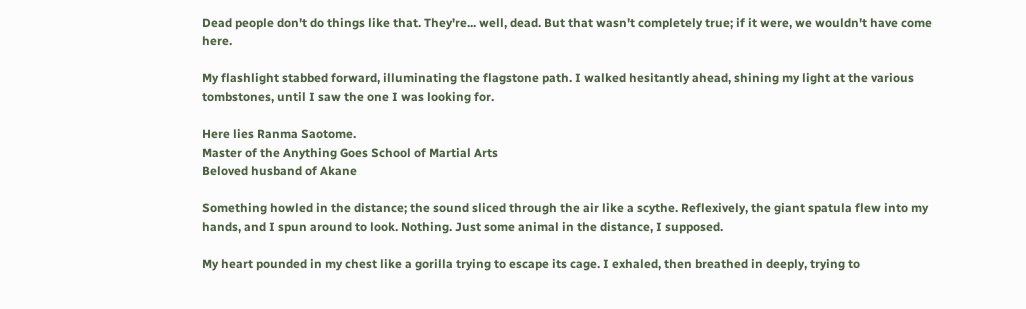Dead people don't do things like that. They're... well, dead. But that wasn't completely true; if it were, we wouldn't have come here.

My flashlight stabbed forward, illuminating the flagstone path. I walked hesitantly ahead, shining my light at the various tombstones, until I saw the one I was looking for.

Here lies Ranma Saotome.
Master of the Anything Goes School of Martial Arts
Beloved husband of Akane

Something howled in the distance; the sound sliced through the air like a scythe. Reflexively, the giant spatula flew into my hands, and I spun around to look. Nothing. Just some animal in the distance, I supposed.

My heart pounded in my chest like a gorilla trying to escape its cage. I exhaled, then breathed in deeply, trying to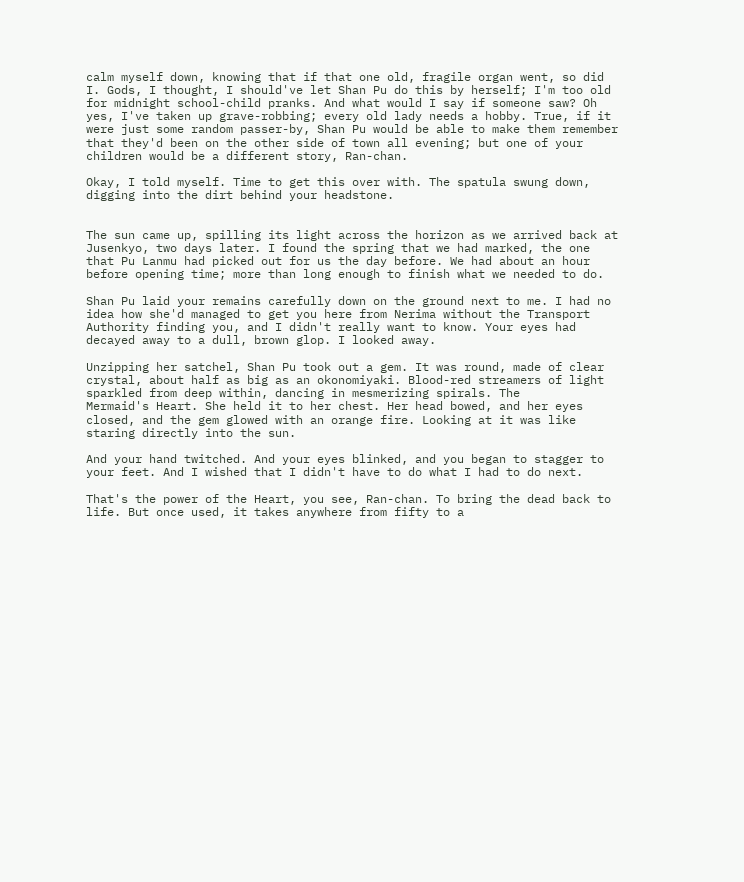calm myself down, knowing that if that one old, fragile organ went, so did I. Gods, I thought, I should've let Shan Pu do this by herself; I'm too old for midnight school-child pranks. And what would I say if someone saw? Oh yes, I've taken up grave-robbing; every old lady needs a hobby. True, if it were just some random passer-by, Shan Pu would be able to make them remember that they'd been on the other side of town all evening; but one of your children would be a different story, Ran-chan.

Okay, I told myself. Time to get this over with. The spatula swung down, digging into the dirt behind your headstone.


The sun came up, spilling its light across the horizon as we arrived back at Jusenkyo, two days later. I found the spring that we had marked, the one that Pu Lanmu had picked out for us the day before. We had about an hour before opening time; more than long enough to finish what we needed to do.

Shan Pu laid your remains carefully down on the ground next to me. I had no idea how she'd managed to get you here from Nerima without the Transport Authority finding you, and I didn't really want to know. Your eyes had decayed away to a dull, brown glop. I looked away.

Unzipping her satchel, Shan Pu took out a gem. It was round, made of clear crystal, about half as big as an okonomiyaki. Blood-red streamers of light sparkled from deep within, dancing in mesmerizing spirals. The
Mermaid's Heart. She held it to her chest. Her head bowed, and her eyes closed, and the gem glowed with an orange fire. Looking at it was like staring directly into the sun.

And your hand twitched. And your eyes blinked, and you began to stagger to your feet. And I wished that I didn't have to do what I had to do next.

That's the power of the Heart, you see, Ran-chan. To bring the dead back to life. But once used, it takes anywhere from fifty to a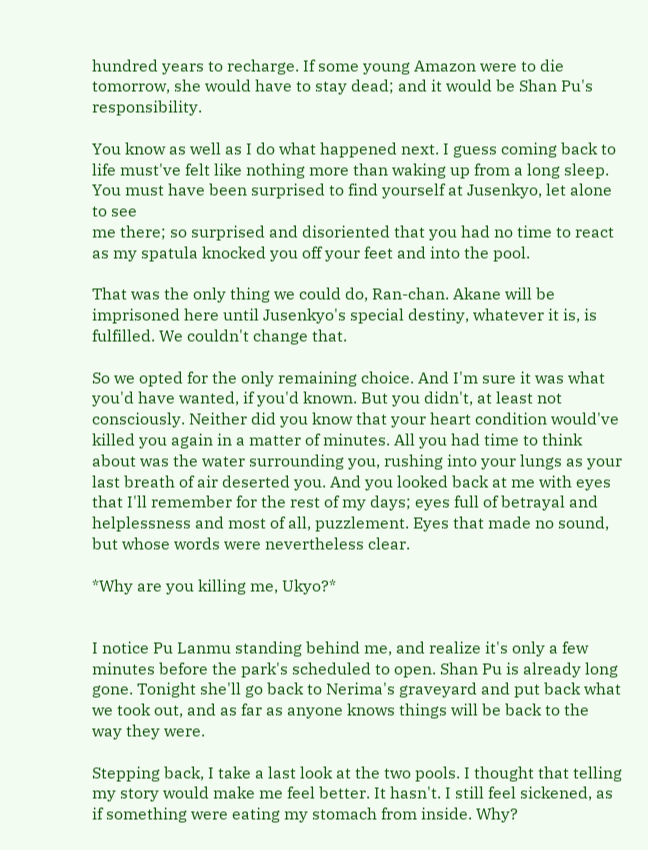hundred years to recharge. If some young Amazon were to die tomorrow, she would have to stay dead; and it would be Shan Pu's responsibility.

You know as well as I do what happened next. I guess coming back to life must've felt like nothing more than waking up from a long sleep. You must have been surprised to find yourself at Jusenkyo, let alone to see
me there; so surprised and disoriented that you had no time to react as my spatula knocked you off your feet and into the pool.

That was the only thing we could do, Ran-chan. Akane will be imprisoned here until Jusenkyo's special destiny, whatever it is, is fulfilled. We couldn't change that.

So we opted for the only remaining choice. And I'm sure it was what you'd have wanted, if you'd known. But you didn't, at least not consciously. Neither did you know that your heart condition would've killed you again in a matter of minutes. All you had time to think about was the water surrounding you, rushing into your lungs as your last breath of air deserted you. And you looked back at me with eyes that I'll remember for the rest of my days; eyes full of betrayal and helplessness and most of all, puzzlement. Eyes that made no sound, but whose words were nevertheless clear.

*Why are you killing me, Ukyo?*


I notice Pu Lanmu standing behind me, and realize it's only a few minutes before the park's scheduled to open. Shan Pu is already long gone. Tonight she'll go back to Nerima's graveyard and put back what we took out, and as far as anyone knows things will be back to the way they were.

Stepping back, I take a last look at the two pools. I thought that telling my story would make me feel better. It hasn't. I still feel sickened, as if something were eating my stomach from inside. Why?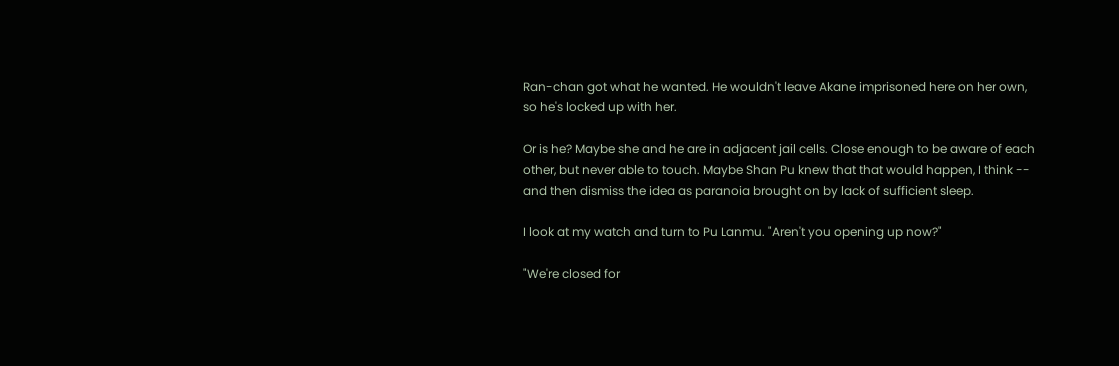Ran-chan got what he wanted. He wouldn't leave Akane imprisoned here on her own, so he's locked up with her.

Or is he? Maybe she and he are in adjacent jail cells. Close enough to be aware of each other, but never able to touch. Maybe Shan Pu knew that that would happen, I think -- and then dismiss the idea as paranoia brought on by lack of sufficient sleep.

I look at my watch and turn to Pu Lanmu. "Aren't you opening up now?"

"We're closed for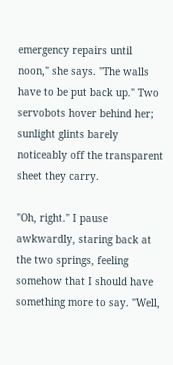emergency repairs until noon," she says. "The walls have to be put back up." Two servobots hover behind her; sunlight glints barely noticeably off the transparent sheet they carry.

"Oh, right." I pause awkwardly, staring back at the two springs, feeling somehow that I should have something more to say. "Well,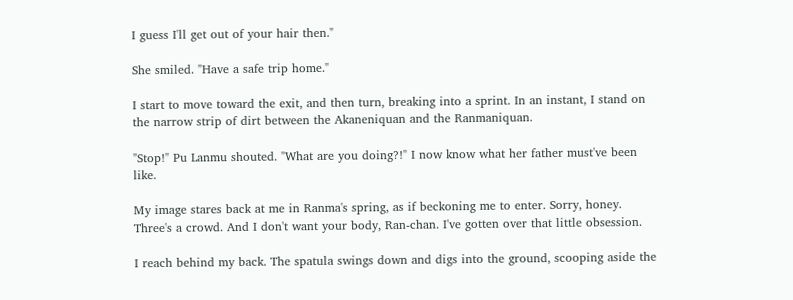I guess I'll get out of your hair then."

She smiled. "Have a safe trip home."

I start to move toward the exit, and then turn, breaking into a sprint. In an instant, I stand on the narrow strip of dirt between the Akaneniquan and the Ranmaniquan.

"Stop!" Pu Lanmu shouted. "What are you doing?!" I now know what her father must've been like.

My image stares back at me in Ranma's spring, as if beckoning me to enter. Sorry, honey. Three's a crowd. And I don't want your body, Ran-chan. I've gotten over that little obsession.

I reach behind my back. The spatula swings down and digs into the ground, scooping aside the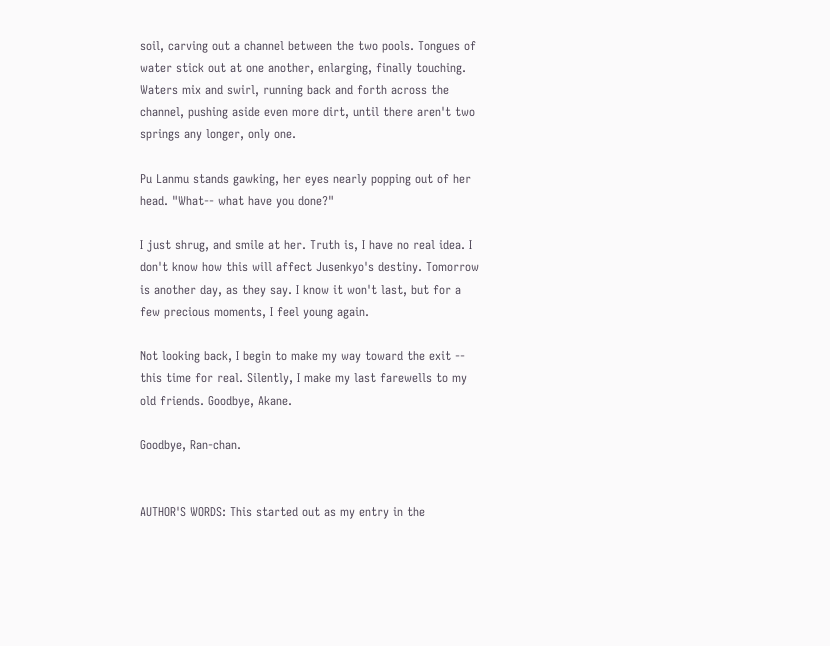soil, carving out a channel between the two pools. Tongues of water stick out at one another, enlarging, finally touching. Waters mix and swirl, running back and forth across the channel, pushing aside even more dirt, until there aren't two springs any longer, only one.

Pu Lanmu stands gawking, her eyes nearly popping out of her head. "What-- what have you done?"

I just shrug, and smile at her. Truth is, I have no real idea. I don't know how this will affect Jusenkyo's destiny. Tomorrow is another day, as they say. I know it won't last, but for a few precious moments, I feel young again.

Not looking back, I begin to make my way toward the exit -- this time for real. Silently, I make my last farewells to my old friends. Goodbye, Akane.

Goodbye, Ran-chan.


AUTHOR'S WORDS: This started out as my entry in the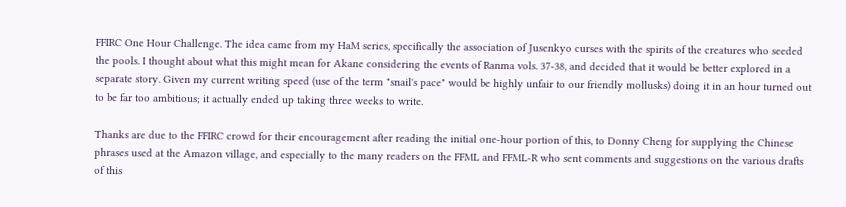FFIRC One Hour Challenge. The idea came from my HaM series, specifically the association of Jusenkyo curses with the spirits of the creatures who seeded the pools. I thought about what this might mean for Akane considering the events of Ranma vols. 37-38, and decided that it would be better explored in a separate story. Given my current writing speed (use of the term "snail's pace" would be highly unfair to our friendly mollusks) doing it in an hour turned out to be far too ambitious; it actually ended up taking three weeks to write.

Thanks are due to the FFIRC crowd for their encouragement after reading the initial one-hour portion of this, to Donny Cheng for supplying the Chinese phrases used at the Amazon village, and especially to the many readers on the FFML and FFML-R who sent comments and suggestions on the various drafts of this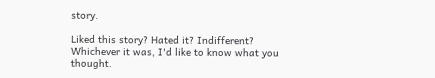story.

Liked this story? Hated it? Indifferent? Whichever it was, I'd like to know what you thought.